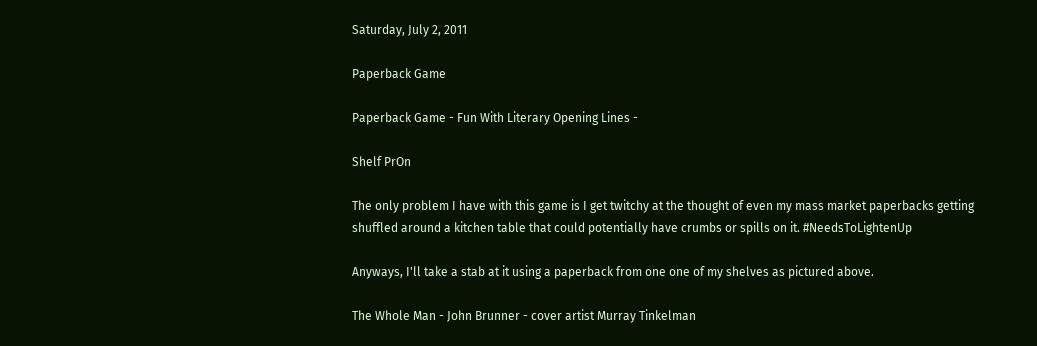Saturday, July 2, 2011

Paperback Game

Paperback Game - Fun With Literary Opening Lines -

Shelf PrOn

The only problem I have with this game is I get twitchy at the thought of even my mass market paperbacks getting shuffled around a kitchen table that could potentially have crumbs or spills on it. #NeedsToLightenUp

Anyways, I'll take a stab at it using a paperback from one one of my shelves as pictured above.

The Whole Man - John Brunner - cover artist Murray Tinkelman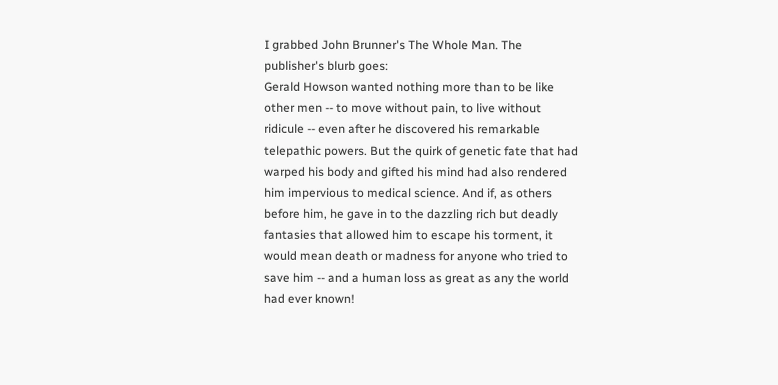I grabbed John Brunner's The Whole Man. The publisher's blurb goes:
Gerald Howson wanted nothing more than to be like other men -- to move without pain, to live without ridicule -- even after he discovered his remarkable telepathic powers. But the quirk of genetic fate that had warped his body and gifted his mind had also rendered him impervious to medical science. And if, as others before him, he gave in to the dazzling rich but deadly fantasies that allowed him to escape his torment, it would mean death or madness for anyone who tried to save him -- and a human loss as great as any the world had ever known!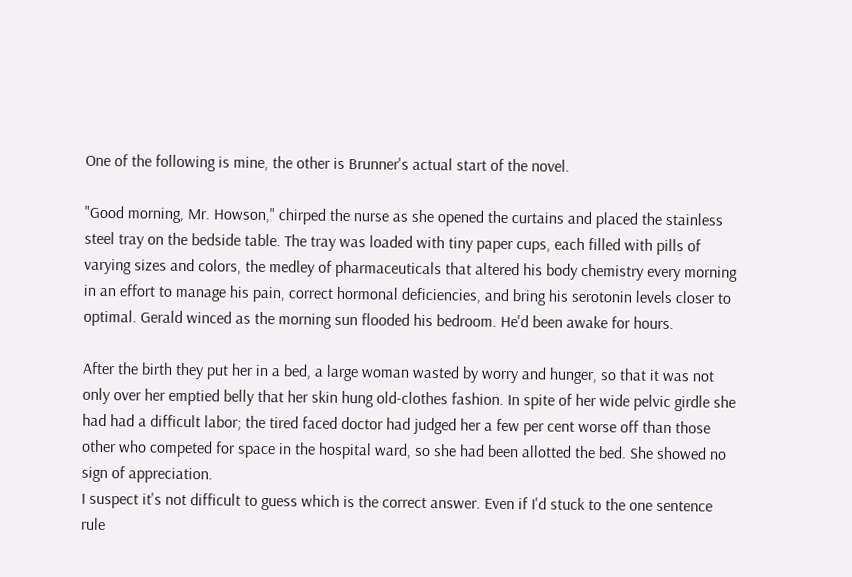One of the following is mine, the other is Brunner's actual start of the novel.

"Good morning, Mr. Howson," chirped the nurse as she opened the curtains and placed the stainless steel tray on the bedside table. The tray was loaded with tiny paper cups, each filled with pills of varying sizes and colors, the medley of pharmaceuticals that altered his body chemistry every morning in an effort to manage his pain, correct hormonal deficiencies, and bring his serotonin levels closer to optimal. Gerald winced as the morning sun flooded his bedroom. He'd been awake for hours.

After the birth they put her in a bed, a large woman wasted by worry and hunger, so that it was not only over her emptied belly that her skin hung old-clothes fashion. In spite of her wide pelvic girdle she had had a difficult labor; the tired faced doctor had judged her a few per cent worse off than those other who competed for space in the hospital ward, so she had been allotted the bed. She showed no sign of appreciation.
I suspect it's not difficult to guess which is the correct answer. Even if I'd stuck to the one sentence rule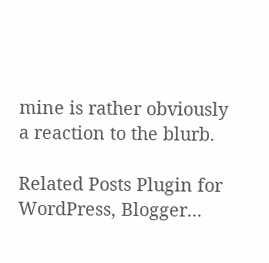mine is rather obviously a reaction to the blurb.

Related Posts Plugin for WordPress, Blogger...